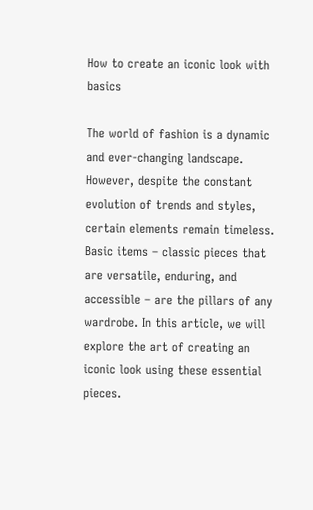How to create an iconic look with basics

The world of fashion is a dynamic and ever-changing landscape. However, despite the constant evolution of trends and styles, certain elements remain timeless. Basic items – classic pieces that are versatile, enduring, and accessible – are the pillars of any wardrobe. In this article, we will explore the art of creating an iconic look using these essential pieces.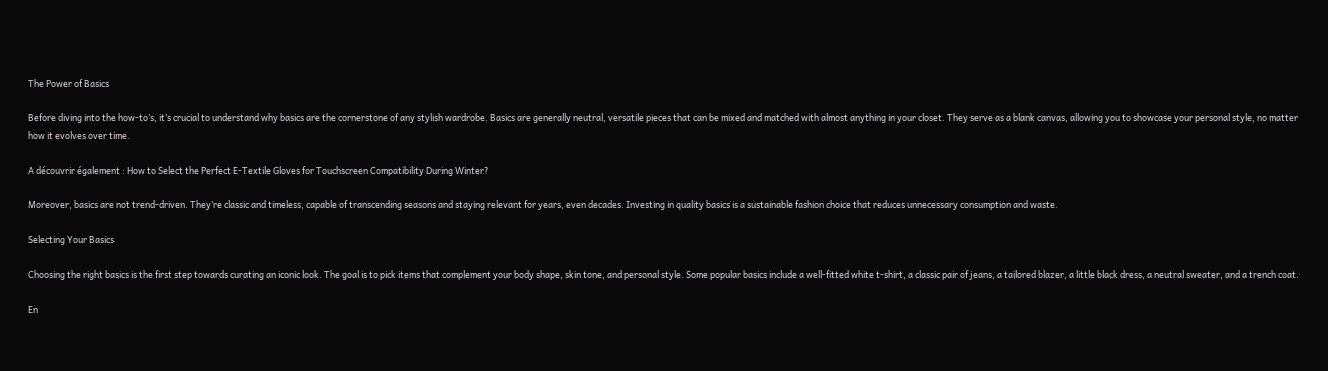The Power of Basics

Before diving into the how-to’s, it’s crucial to understand why basics are the cornerstone of any stylish wardrobe. Basics are generally neutral, versatile pieces that can be mixed and matched with almost anything in your closet. They serve as a blank canvas, allowing you to showcase your personal style, no matter how it evolves over time.

A découvrir également : How to Select the Perfect E-Textile Gloves for Touchscreen Compatibility During Winter?

Moreover, basics are not trend-driven. They’re classic and timeless, capable of transcending seasons and staying relevant for years, even decades. Investing in quality basics is a sustainable fashion choice that reduces unnecessary consumption and waste.

Selecting Your Basics

Choosing the right basics is the first step towards curating an iconic look. The goal is to pick items that complement your body shape, skin tone, and personal style. Some popular basics include a well-fitted white t-shirt, a classic pair of jeans, a tailored blazer, a little black dress, a neutral sweater, and a trench coat.

En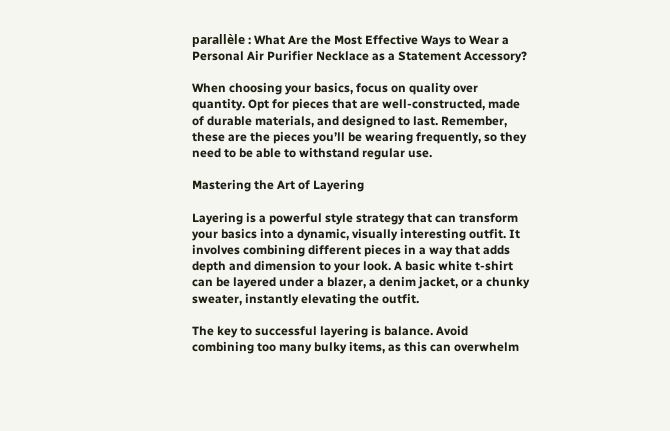parallèle : What Are the Most Effective Ways to Wear a Personal Air Purifier Necklace as a Statement Accessory?

When choosing your basics, focus on quality over quantity. Opt for pieces that are well-constructed, made of durable materials, and designed to last. Remember, these are the pieces you’ll be wearing frequently, so they need to be able to withstand regular use.

Mastering the Art of Layering

Layering is a powerful style strategy that can transform your basics into a dynamic, visually interesting outfit. It involves combining different pieces in a way that adds depth and dimension to your look. A basic white t-shirt can be layered under a blazer, a denim jacket, or a chunky sweater, instantly elevating the outfit.

The key to successful layering is balance. Avoid combining too many bulky items, as this can overwhelm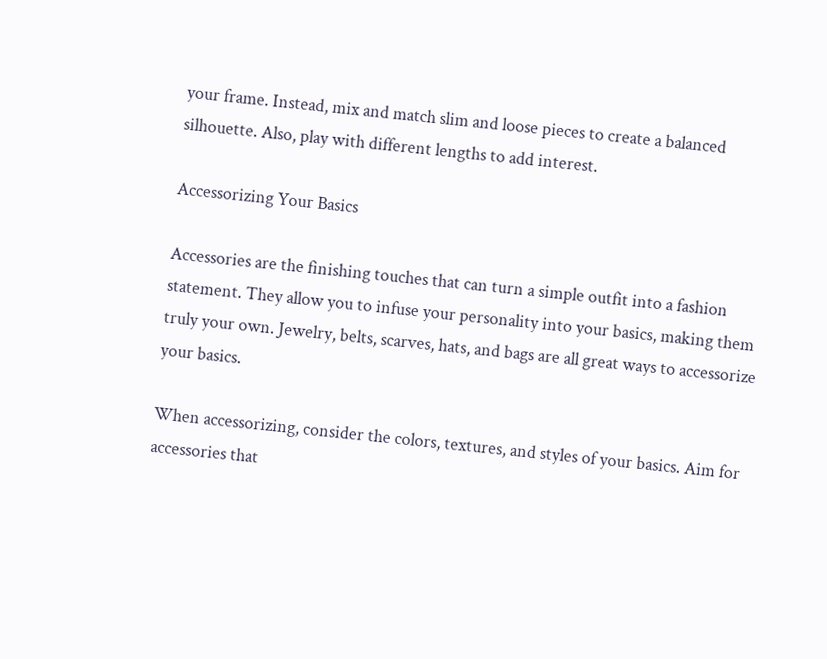your frame. Instead, mix and match slim and loose pieces to create a balanced silhouette. Also, play with different lengths to add interest.

Accessorizing Your Basics

Accessories are the finishing touches that can turn a simple outfit into a fashion statement. They allow you to infuse your personality into your basics, making them truly your own. Jewelry, belts, scarves, hats, and bags are all great ways to accessorize your basics.

When accessorizing, consider the colors, textures, and styles of your basics. Aim for accessories that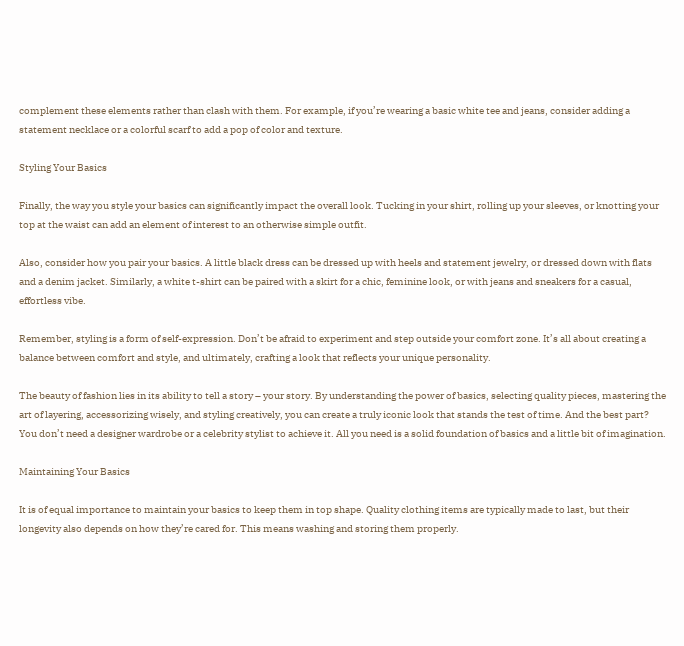complement these elements rather than clash with them. For example, if you’re wearing a basic white tee and jeans, consider adding a statement necklace or a colorful scarf to add a pop of color and texture.

Styling Your Basics

Finally, the way you style your basics can significantly impact the overall look. Tucking in your shirt, rolling up your sleeves, or knotting your top at the waist can add an element of interest to an otherwise simple outfit.

Also, consider how you pair your basics. A little black dress can be dressed up with heels and statement jewelry, or dressed down with flats and a denim jacket. Similarly, a white t-shirt can be paired with a skirt for a chic, feminine look, or with jeans and sneakers for a casual, effortless vibe.

Remember, styling is a form of self-expression. Don’t be afraid to experiment and step outside your comfort zone. It’s all about creating a balance between comfort and style, and ultimately, crafting a look that reflects your unique personality.

The beauty of fashion lies in its ability to tell a story – your story. By understanding the power of basics, selecting quality pieces, mastering the art of layering, accessorizing wisely, and styling creatively, you can create a truly iconic look that stands the test of time. And the best part? You don’t need a designer wardrobe or a celebrity stylist to achieve it. All you need is a solid foundation of basics and a little bit of imagination.

Maintaining Your Basics

It is of equal importance to maintain your basics to keep them in top shape. Quality clothing items are typically made to last, but their longevity also depends on how they’re cared for. This means washing and storing them properly.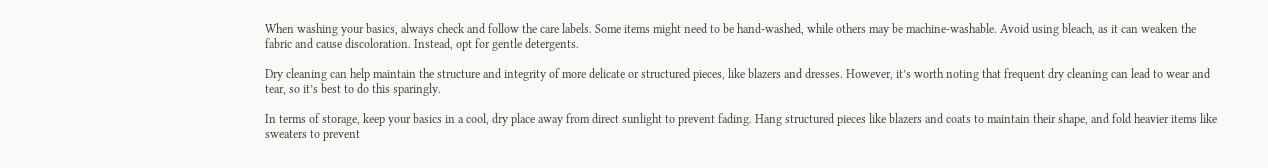When washing your basics, always check and follow the care labels. Some items might need to be hand-washed, while others may be machine-washable. Avoid using bleach, as it can weaken the fabric and cause discoloration. Instead, opt for gentle detergents.

Dry cleaning can help maintain the structure and integrity of more delicate or structured pieces, like blazers and dresses. However, it’s worth noting that frequent dry cleaning can lead to wear and tear, so it’s best to do this sparingly.

In terms of storage, keep your basics in a cool, dry place away from direct sunlight to prevent fading. Hang structured pieces like blazers and coats to maintain their shape, and fold heavier items like sweaters to prevent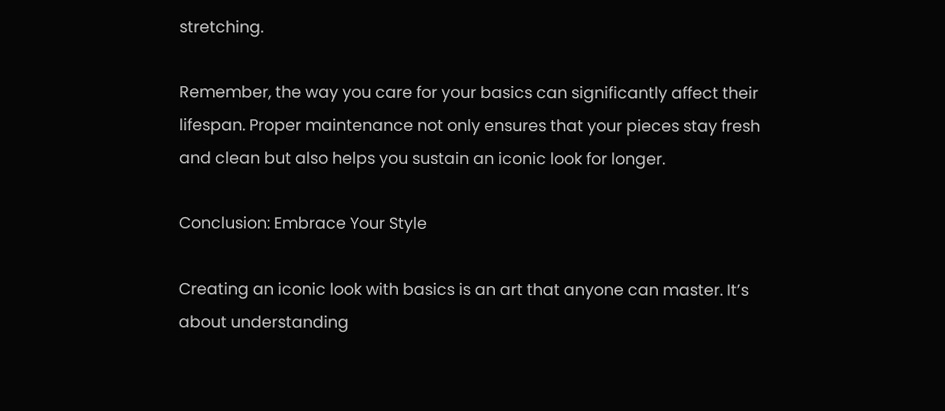stretching.

Remember, the way you care for your basics can significantly affect their lifespan. Proper maintenance not only ensures that your pieces stay fresh and clean but also helps you sustain an iconic look for longer.

Conclusion: Embrace Your Style

Creating an iconic look with basics is an art that anyone can master. It’s about understanding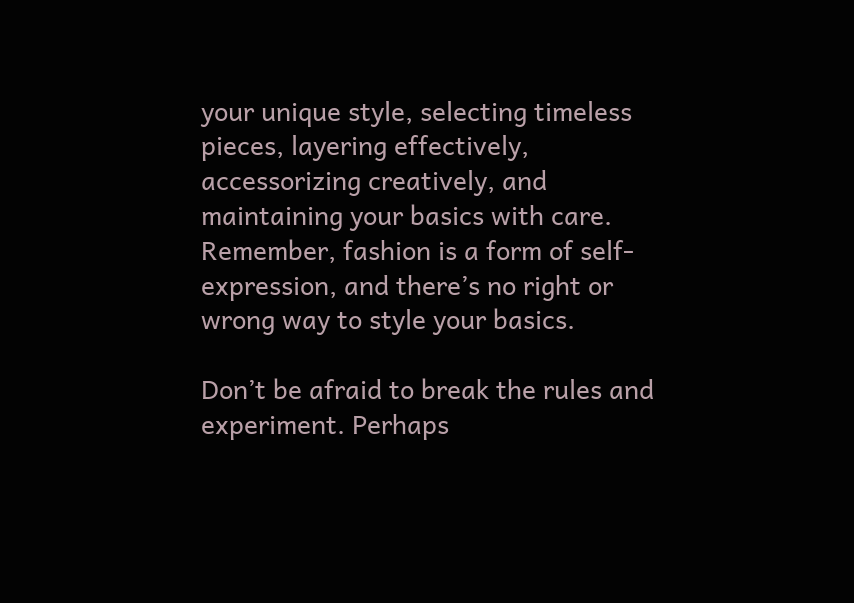your unique style, selecting timeless pieces, layering effectively, accessorizing creatively, and maintaining your basics with care. Remember, fashion is a form of self-expression, and there’s no right or wrong way to style your basics.

Don’t be afraid to break the rules and experiment. Perhaps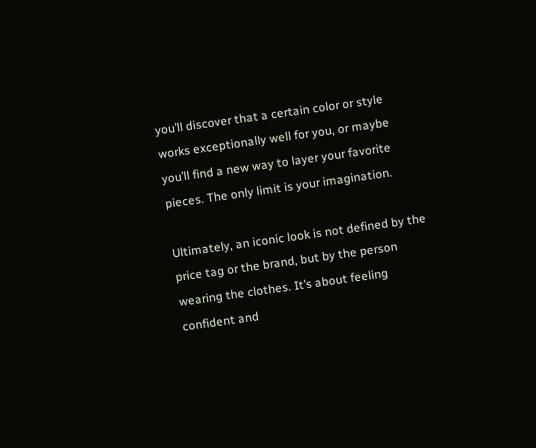you’ll discover that a certain color or style works exceptionally well for you, or maybe you’ll find a new way to layer your favorite pieces. The only limit is your imagination.

Ultimately, an iconic look is not defined by the price tag or the brand, but by the person wearing the clothes. It’s about feeling confident and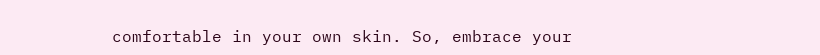comfortable in your own skin. So, embrace your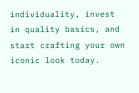individuality, invest in quality basics, and start crafting your own iconic look today.